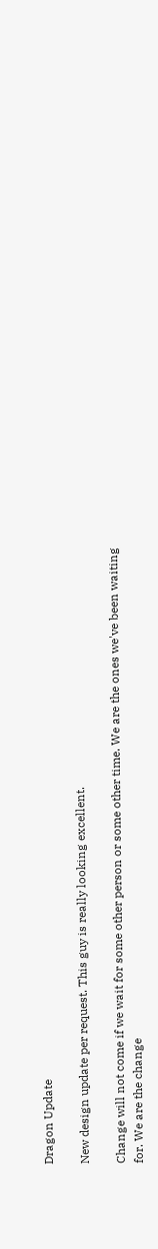Dragon Update

New design update per request. This guy is really looking excellent.

Change will not come if we wait for some other person or some other time. We are the ones we've been waiting for. We are the change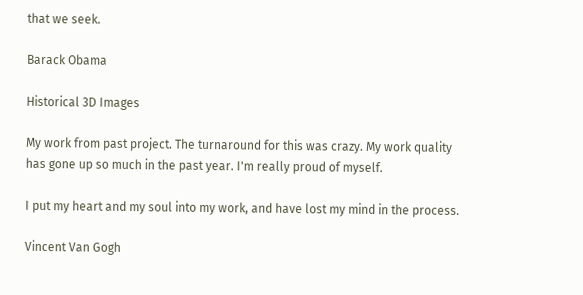that we seek.

Barack Obama

Historical 3D Images

My work from past project. The turnaround for this was crazy. My work quality has gone up so much in the past year. I'm really proud of myself.

I put my heart and my soul into my work, and have lost my mind in the process.

Vincent Van Gogh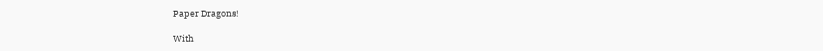Paper Dragons!

With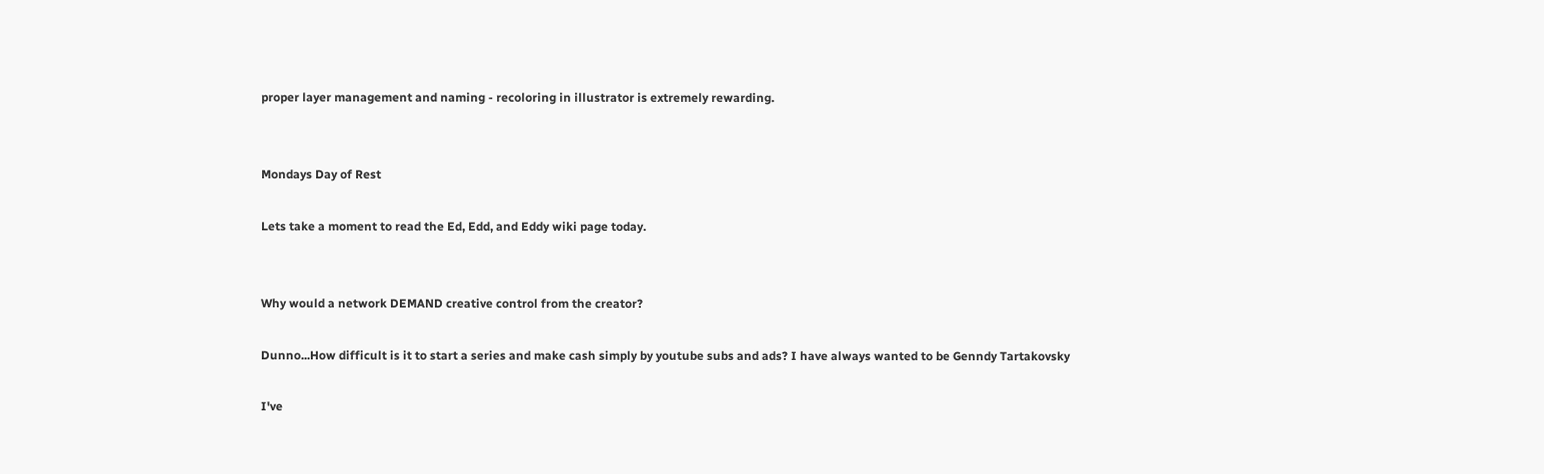proper layer management and naming - recoloring in illustrator is extremely rewarding.


Mondays Day of Rest

Lets take a moment to read the Ed, Edd, and Eddy wiki page today.


Why would a network DEMAND creative control from the creator?

Dunno...How difficult is it to start a series and make cash simply by youtube subs and ads? I have always wanted to be Genndy Tartakovsky

I've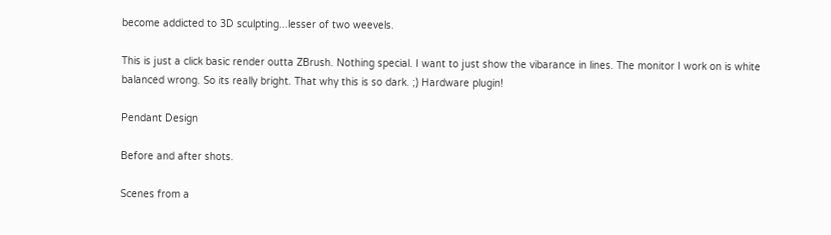become addicted to 3D sculpting...lesser of two weevels.

This is just a click basic render outta ZBrush. Nothing special. I want to just show the vibarance in lines. The monitor I work on is white balanced wrong. So its really bright. That why this is so dark. ;) Hardware plugin!

Pendant Design

Before and after shots.

Scenes from a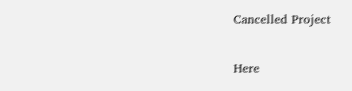Cancelled Project

Here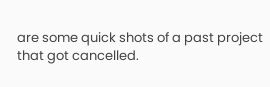are some quick shots of a past project that got cancelled.